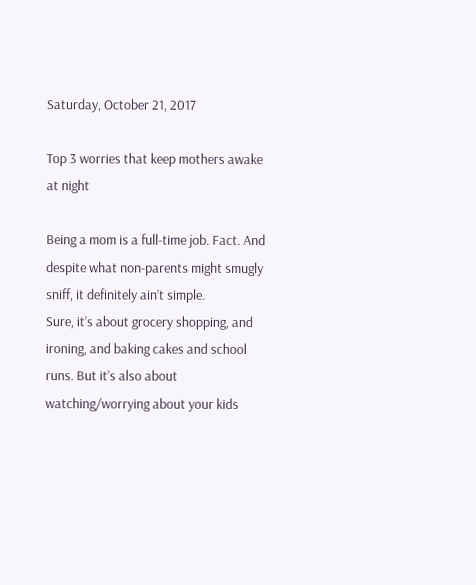Saturday, October 21, 2017

Top 3 worries that keep mothers awake at night

Being a mom is a full-time job. Fact. And despite what non-parents might smugly sniff, it definitely ain’t simple.
Sure, it’s about grocery shopping, and ironing, and baking cakes and school runs. But it’s also about watching/worrying about your kids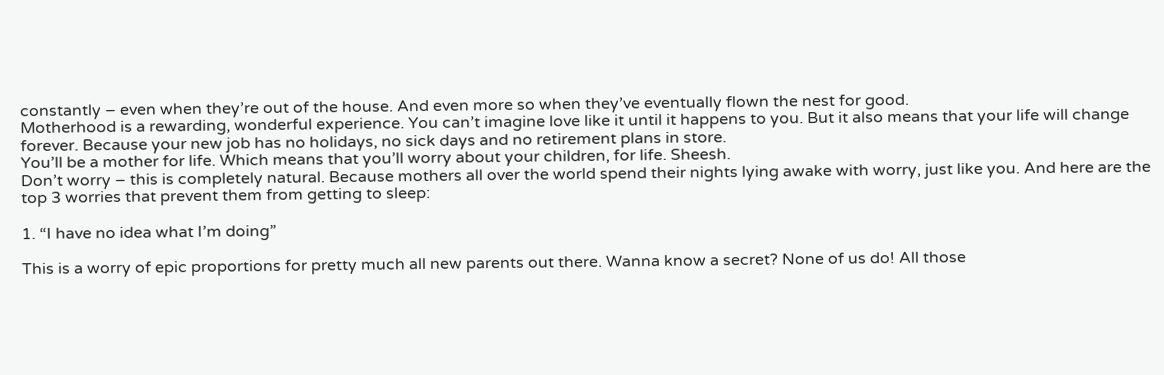constantly – even when they’re out of the house. And even more so when they’ve eventually flown the nest for good.
Motherhood is a rewarding, wonderful experience. You can’t imagine love like it until it happens to you. But it also means that your life will change forever. Because your new job has no holidays, no sick days and no retirement plans in store.
You’ll be a mother for life. Which means that you’ll worry about your children, for life. Sheesh.
Don’t worry – this is completely natural. Because mothers all over the world spend their nights lying awake with worry, just like you. And here are the top 3 worries that prevent them from getting to sleep:

1. “I have no idea what I’m doing”

This is a worry of epic proportions for pretty much all new parents out there. Wanna know a secret? None of us do! All those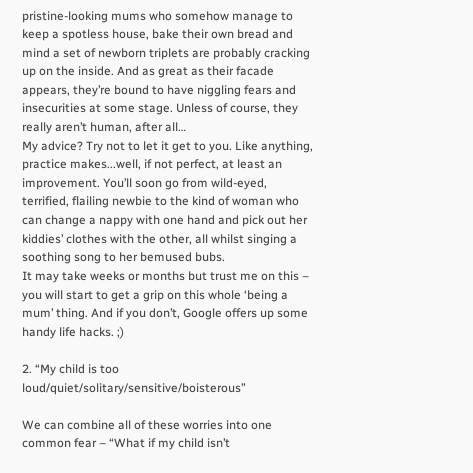pristine-looking mums who somehow manage to keep a spotless house, bake their own bread and mind a set of newborn triplets are probably cracking up on the inside. And as great as their facade appears, they’re bound to have niggling fears and insecurities at some stage. Unless of course, they really aren’t human, after all…
My advice? Try not to let it get to you. Like anything, practice makes...well, if not perfect, at least an improvement. You’ll soon go from wild-eyed, terrified, flailing newbie to the kind of woman who can change a nappy with one hand and pick out her kiddies’ clothes with the other, all whilst singing a soothing song to her bemused bubs.
It may take weeks or months but trust me on this – you will start to get a grip on this whole ‘being a mum’ thing. And if you don’t, Google offers up some handy life hacks. ;)

2. “My child is too loud/quiet/solitary/sensitive/boisterous”

We can combine all of these worries into one common fear – “What if my child isn’t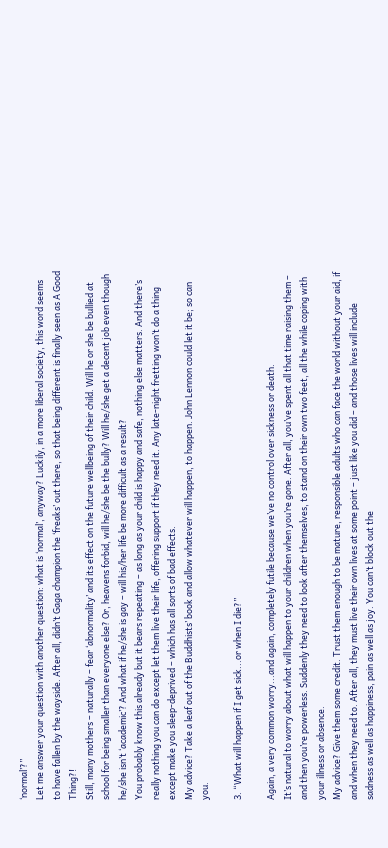‘normal’?”
Let me answer your question with another question: what is ‘normal’, anyway? Luckily, in a more liberal society, this word seems to have fallen by the wayside. After all, didn’t Gaga champion the ‘freaks’ out there, so that being different is finally seen as A Good Thing?!
Still, many mothers – naturally – fear ‘abnormality’ and its effect on the future wellbeing of their child. Will he or she be bullied at school for being smaller than everyone else? Or, heavens forbid, will he/she be the bully? Will he/she get a decent job even though he/she isn’t ‘academic’? And what if he/she is gay – will his/her life be more difficult as a result?
You probably know this already but it bears repeating – as long as your child is happy and safe, nothing else matters. And there’s really nothing you can do except let them live their life, offering support if they need it. Any late-night fretting won’t do a thing except make you sleep-deprived – which has all sorts of bad effects.
My advice? Take a leaf out of the Buddhists’ book and allow whatever will happen, to happen. John Lennon could let it be; so can you.

3. “What will happen if I get sick...or when I die?”

Again, a very common worry...and again, completely futile because we’ve no control over sickness or death.
It’s natural to worry about what will happen to your children when you’re gone. After all, you’ve spent all that time raising them – and then you’re powerless. Suddenly they need to look after themselves, to stand on their own two feet, all the while coping with your illness or absence.
My advice? Give them some credit. Trust them enough to be mature, responsible adults who can face the world without your aid, if and when they need to. After all, they must live their own lives at some point – just like you did – and those lives will include sadness as well as happiness, pain as well as joy. You can’t block out the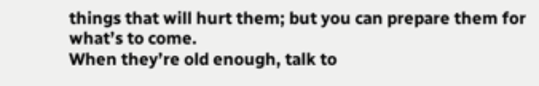things that will hurt them; but you can prepare them for what’s to come.
When they’re old enough, talk to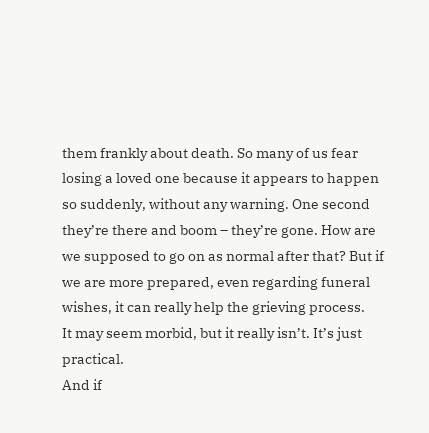them frankly about death. So many of us fear losing a loved one because it appears to happen so suddenly, without any warning. One second they’re there and boom – they’re gone. How are we supposed to go on as normal after that? But if we are more prepared, even regarding funeral wishes, it can really help the grieving process.
It may seem morbid, but it really isn’t. It’s just practical.
And if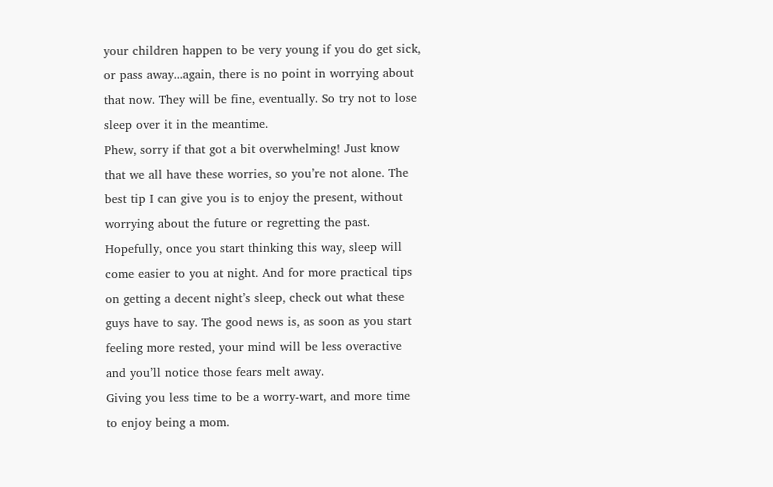your children happen to be very young if you do get sick, or pass away...again, there is no point in worrying about that now. They will be fine, eventually. So try not to lose sleep over it in the meantime.
Phew, sorry if that got a bit overwhelming! Just know that we all have these worries, so you’re not alone. The best tip I can give you is to enjoy the present, without worrying about the future or regretting the past.
Hopefully, once you start thinking this way, sleep will come easier to you at night. And for more practical tips on getting a decent night’s sleep, check out what these guys have to say. The good news is, as soon as you start feeling more rested, your mind will be less overactive and you’ll notice those fears melt away.
Giving you less time to be a worry-wart, and more time to enjoy being a mom.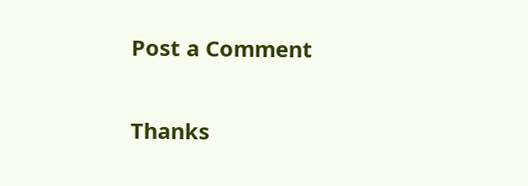Post a Comment

Thanks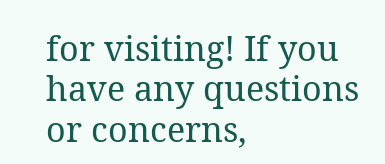for visiting! If you have any questions or concerns,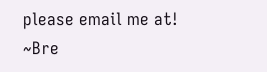please email me at! ~Bre